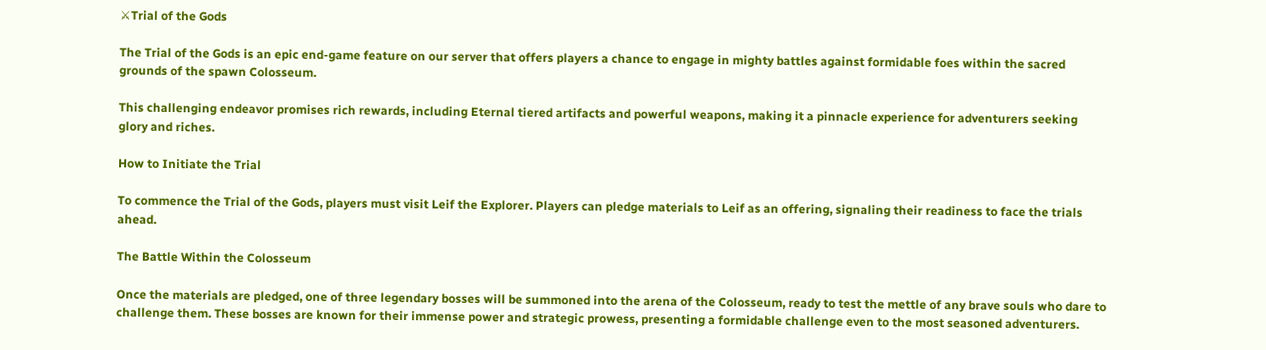⚔Trial of the Gods

The Trial of the Gods is an epic end-game feature on our server that offers players a chance to engage in mighty battles against formidable foes within the sacred grounds of the spawn Colosseum.

This challenging endeavor promises rich rewards, including Eternal tiered artifacts and powerful weapons, making it a pinnacle experience for adventurers seeking glory and riches.

How to Initiate the Trial

To commence the Trial of the Gods, players must visit Leif the Explorer. Players can pledge materials to Leif as an offering, signaling their readiness to face the trials ahead.

The Battle Within the Colosseum

Once the materials are pledged, one of three legendary bosses will be summoned into the arena of the Colosseum, ready to test the mettle of any brave souls who dare to challenge them. These bosses are known for their immense power and strategic prowess, presenting a formidable challenge even to the most seasoned adventurers.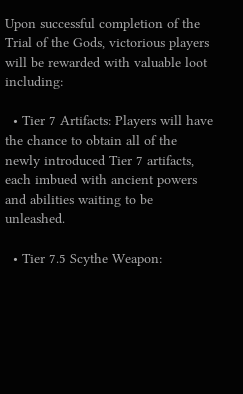Upon successful completion of the Trial of the Gods, victorious players will be rewarded with valuable loot including:

  • Tier 7 Artifacts: Players will have the chance to obtain all of the newly introduced Tier 7 artifacts, each imbued with ancient powers and abilities waiting to be unleashed.

  • Tier 7.5 Scythe Weapon: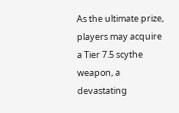As the ultimate prize, players may acquire a Tier 7.5 scythe weapon, a devastating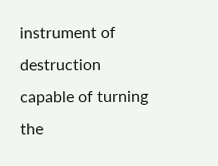instrument of destruction capable of turning the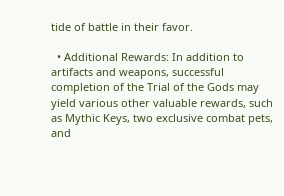tide of battle in their favor.

  • Additional Rewards: In addition to artifacts and weapons, successful completion of the Trial of the Gods may yield various other valuable rewards, such as Mythic Keys, two exclusive combat pets, and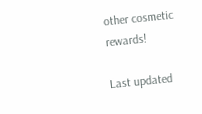other cosmetic rewards!

Last updated